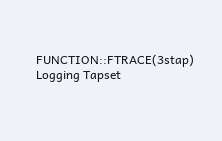FUNCTION::FTRACE(3stap) Logging Tapset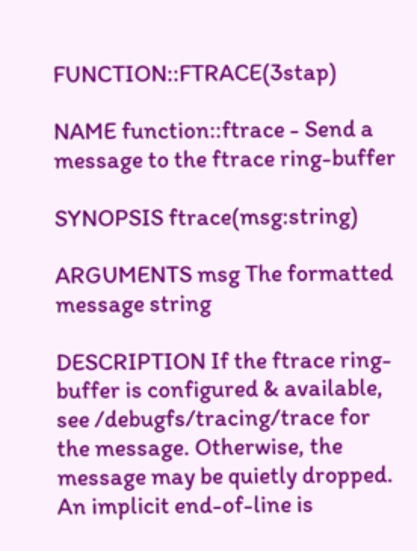FUNCTION::FTRACE(3stap)

NAME function::ftrace - Send a message to the ftrace ring-buffer

SYNOPSIS ftrace(msg:string)

ARGUMENTS msg The formatted message string

DESCRIPTION If the ftrace ring-buffer is configured & available, see /debugfs/tracing/trace for the message. Otherwise, the message may be quietly dropped. An implicit end-of-line is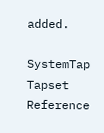added.

SystemTap Tapset Reference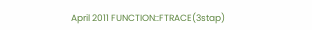April 2011 FUNCTION::FTRACE(3stap)